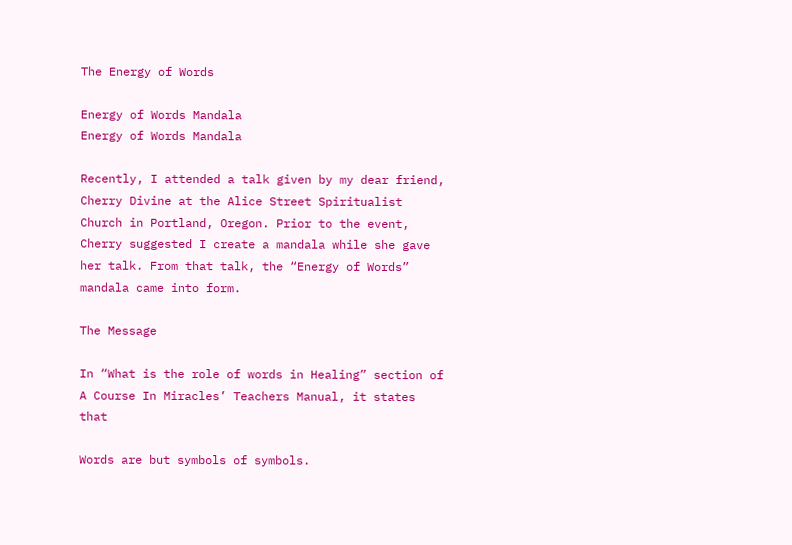The Energy of Words

Energy of Words Mandala
Energy of Words Mandala

Recently, I attended a talk given by my dear friend, Cherry Divine at the Alice Street Spiritualist Church in Portland, Oregon. Prior to the event, Cherry suggested I create a mandala while she gave her talk. From that talk, the “Energy of Words” mandala came into form.

The Message

In “What is the role of words in Healing” section of A Course In Miracles’ Teachers Manual, it states that

Words are but symbols of symbols.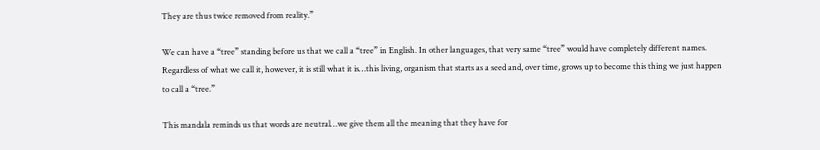They are thus twice removed from reality.”

We can have a “tree” standing before us that we call a “tree” in English. In other languages, that very same “tree” would have completely different names. Regardless of what we call it, however, it is still what it is…this living, organism that starts as a seed and, over time, grows up to become this thing we just happen to call a “tree.”

This mandala reminds us that words are neutral…we give them all the meaning that they have for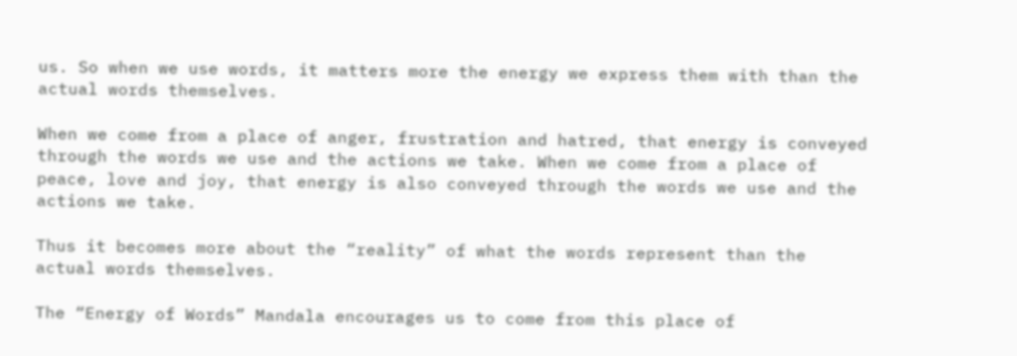us. So when we use words, it matters more the energy we express them with than the actual words themselves.

When we come from a place of anger, frustration and hatred, that energy is conveyed through the words we use and the actions we take. When we come from a place of peace, love and joy, that energy is also conveyed through the words we use and the actions we take.

Thus it becomes more about the “reality” of what the words represent than the actual words themselves.

The “Energy of Words” Mandala encourages us to come from this place of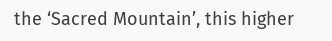the ‘Sacred Mountain’, this higher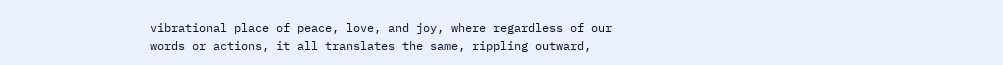vibrational place of peace, love, and joy, where regardless of our words or actions, it all translates the same, rippling outward,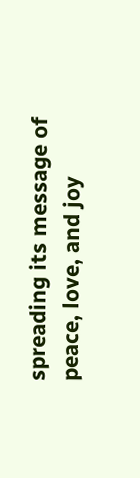spreading its message of peace, love, and joy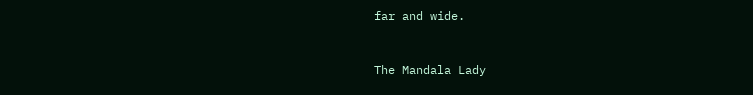far and wide.


The Mandala Lady